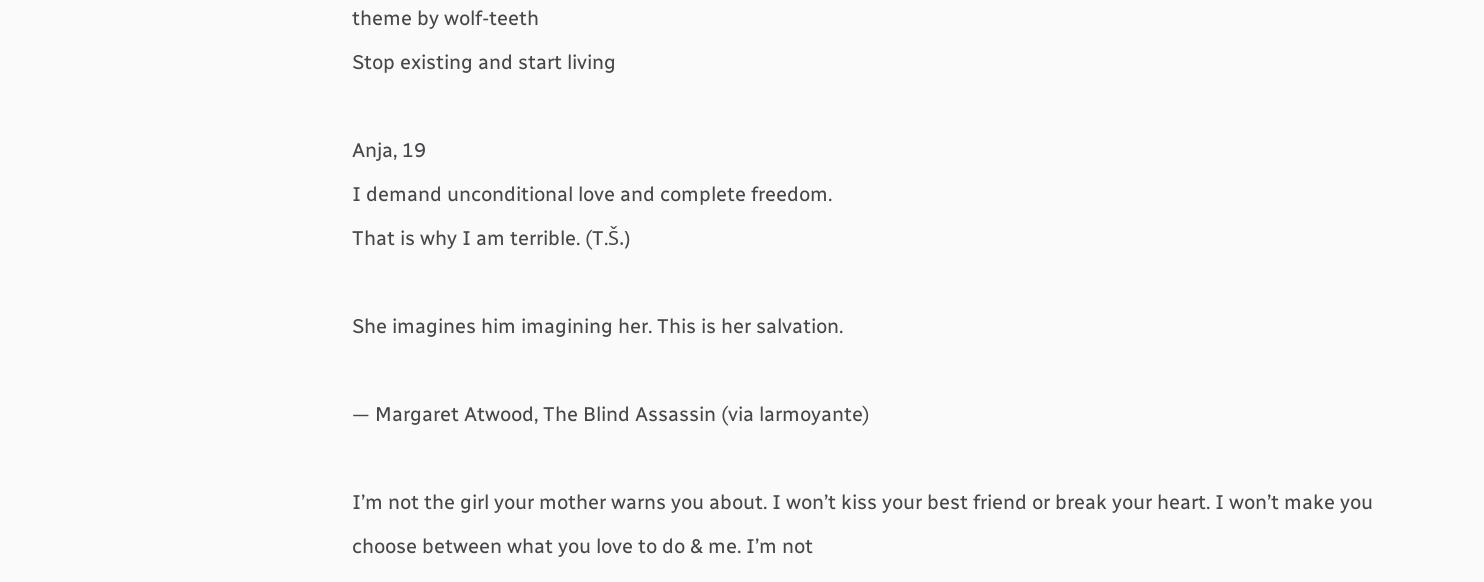theme by wolf-teeth
Stop existing and start living

Anja, 19
I demand unconditional love and complete freedom.
That is why I am terrible. (T.Š.)

She imagines him imagining her. This is her salvation.

— Margaret Atwood, The Blind Assassin (via larmoyante)

I’m not the girl your mother warns you about. I won’t kiss your best friend or break your heart. I won’t make you choose between what you love to do & me. I’m not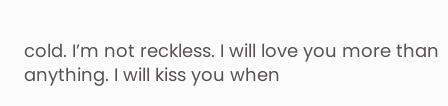cold. I’m not reckless. I will love you more than anything. I will kiss you when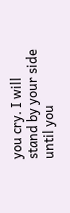you cry. I will stand by your side until you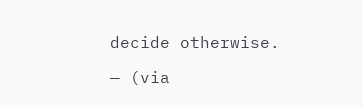decide otherwise.

— (via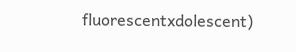fluorescentxdolescent)